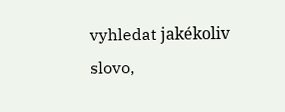vyhledat jakékoliv slovo,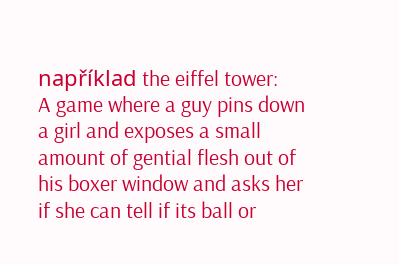například the eiffel tower:
A game where a guy pins down a girl and exposes a small amount of gential flesh out of his boxer window and asks her if she can tell if its ball or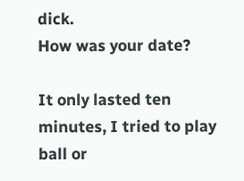dick.
How was your date?

It only lasted ten minutes, I tried to play ball or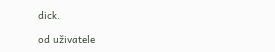dick.

od uživatele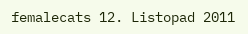femalecats 12. Listopad 2011